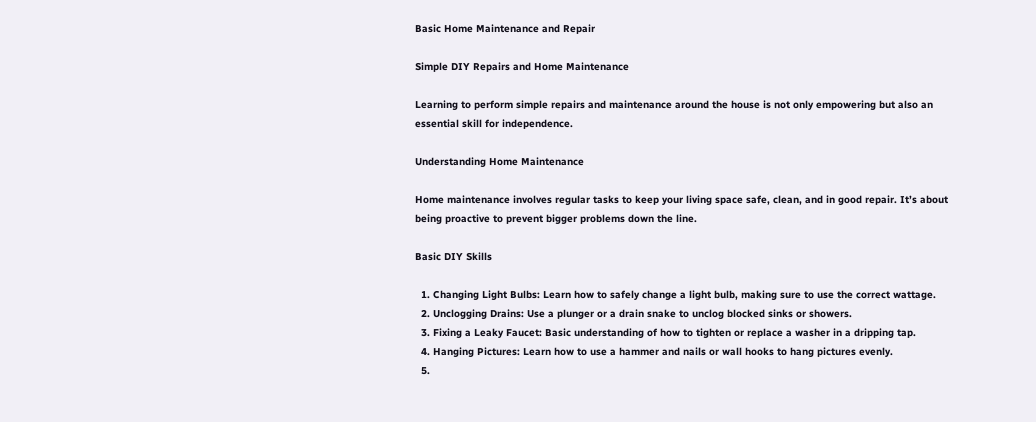Basic Home Maintenance and Repair

Simple DIY Repairs and Home Maintenance

Learning to perform simple repairs and maintenance around the house is not only empowering but also an essential skill for independence.

Understanding Home Maintenance

Home maintenance involves regular tasks to keep your living space safe, clean, and in good repair. It’s about being proactive to prevent bigger problems down the line.

Basic DIY Skills

  1. Changing Light Bulbs: Learn how to safely change a light bulb, making sure to use the correct wattage.
  2. Unclogging Drains: Use a plunger or a drain snake to unclog blocked sinks or showers.
  3. Fixing a Leaky Faucet: Basic understanding of how to tighten or replace a washer in a dripping tap.
  4. Hanging Pictures: Learn how to use a hammer and nails or wall hooks to hang pictures evenly.
  5.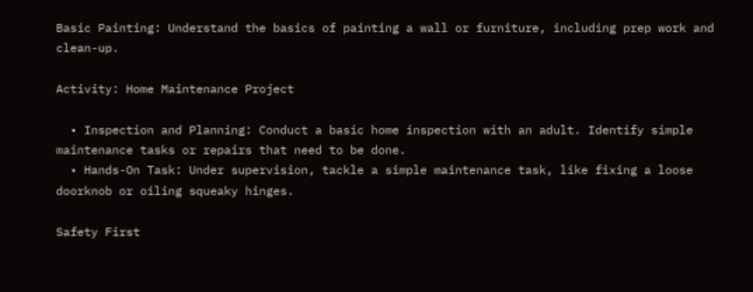Basic Painting: Understand the basics of painting a wall or furniture, including prep work and clean-up.

Activity: Home Maintenance Project

  • Inspection and Planning: Conduct a basic home inspection with an adult. Identify simple maintenance tasks or repairs that need to be done.
  • Hands-On Task: Under supervision, tackle a simple maintenance task, like fixing a loose doorknob or oiling squeaky hinges.

Safety First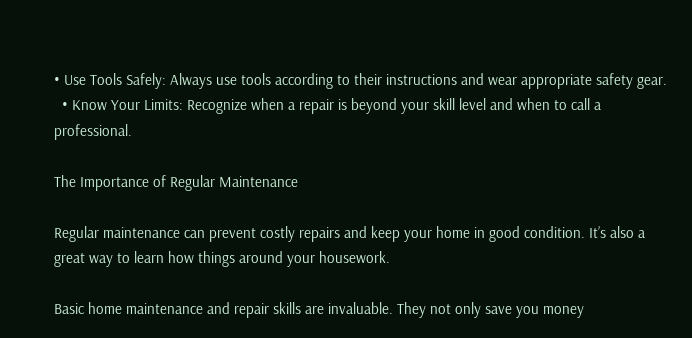• Use Tools Safely: Always use tools according to their instructions and wear appropriate safety gear.
  • Know Your Limits: Recognize when a repair is beyond your skill level and when to call a professional.

The Importance of Regular Maintenance

Regular maintenance can prevent costly repairs and keep your home in good condition. It’s also a great way to learn how things around your housework.

Basic home maintenance and repair skills are invaluable. They not only save you money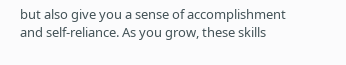but also give you a sense of accomplishment and self-reliance. As you grow, these skills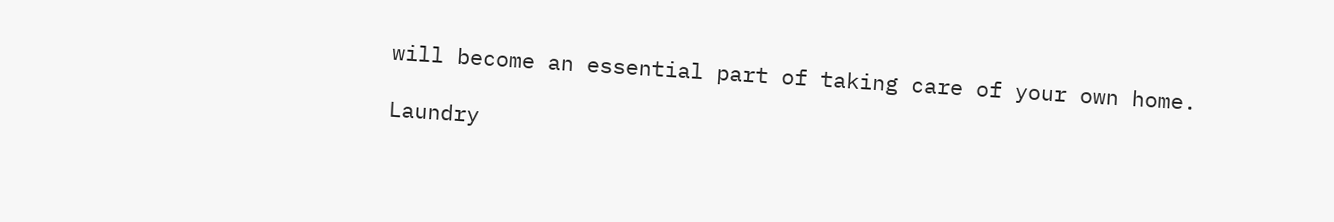will become an essential part of taking care of your own home.

Laundry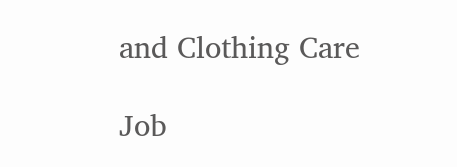and Clothing Care

Job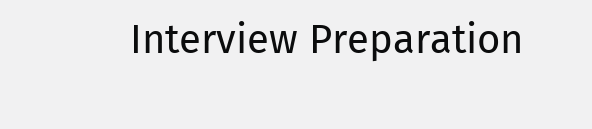Interview Preparation